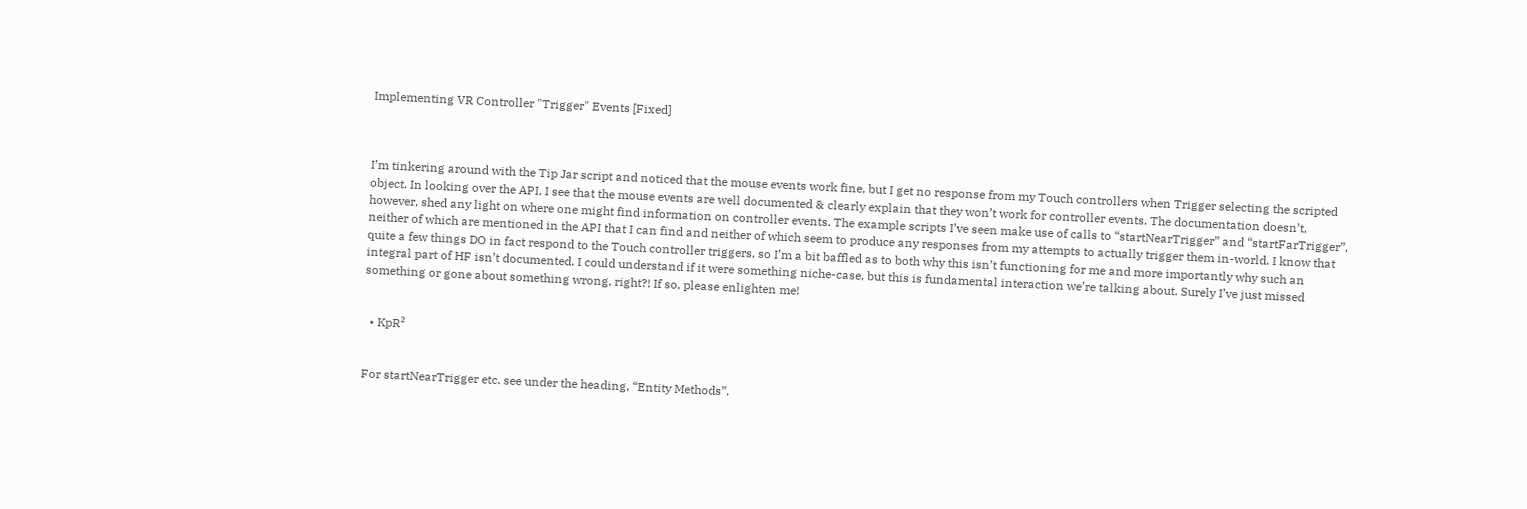Implementing VR Controller "Trigger" Events [Fixed]



I’m tinkering around with the Tip Jar script and noticed that the mouse events work fine, but I get no response from my Touch controllers when Trigger selecting the scripted object. In looking over the API, I see that the mouse events are well documented & clearly explain that they won’t work for controller events. The documentation doesn’t, however, shed any light on where one might find information on controller events. The example scripts I’ve seen make use of calls to “startNearTrigger” and “startFarTrigger”, neither of which are mentioned in the API that I can find and neither of which seem to produce any responses from my attempts to actually trigger them in-world. I know that quite a few things DO in fact respond to the Touch controller triggers, so I’m a bit baffled as to both why this isn’t functioning for me and more importantly why such an integral part of HF isn’t documented. I could understand if it were something niche-case, but this is fundamental interaction we’re talking about. Surely I’ve just missed something or gone about something wrong, right?! If so, please enlighten me!


  • KpR²


For startNearTrigger etc. see under the heading, “Entity Methods”.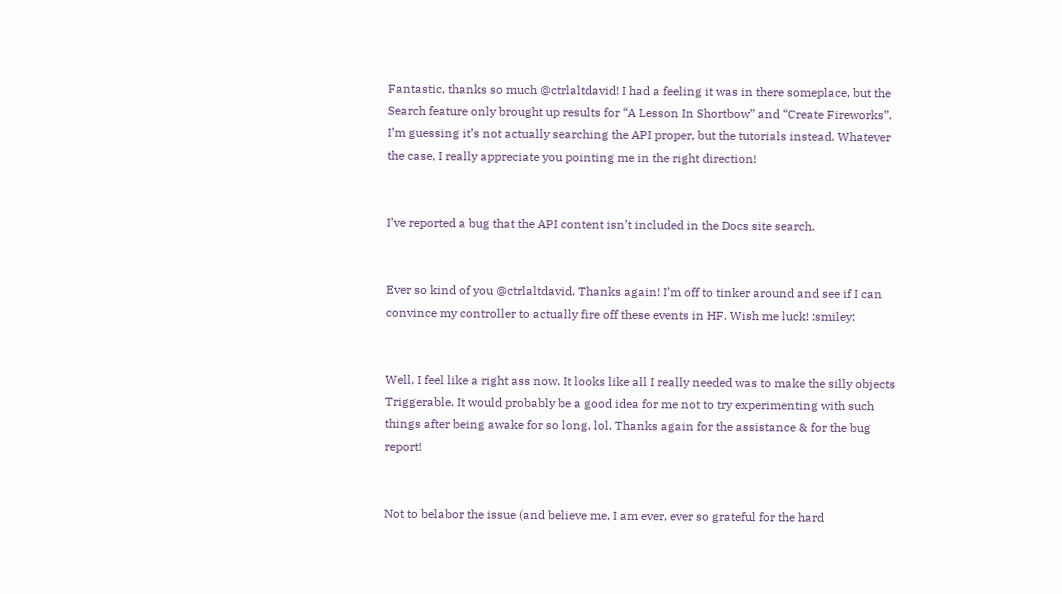Fantastic, thanks so much @ctrlaltdavid! I had a feeling it was in there someplace, but the Search feature only brought up results for “A Lesson In Shortbow” and “Create Fireworks”. I’m guessing it’s not actually searching the API proper, but the tutorials instead. Whatever the case, I really appreciate you pointing me in the right direction!


I’ve reported a bug that the API content isn’t included in the Docs site search.


Ever so kind of you @ctrlaltdavid. Thanks again! I’m off to tinker around and see if I can convince my controller to actually fire off these events in HF. Wish me luck! :smiley:


Well, I feel like a right ass now. It looks like all I really needed was to make the silly objects Triggerable. It would probably be a good idea for me not to try experimenting with such things after being awake for so long, lol. Thanks again for the assistance & for the bug report!


Not to belabor the issue (and believe me, I am ever, ever so grateful for the hard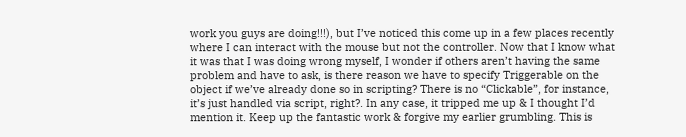work you guys are doing!!!), but I’ve noticed this come up in a few places recently where I can interact with the mouse but not the controller. Now that I know what it was that I was doing wrong myself, I wonder if others aren’t having the same problem and have to ask, is there reason we have to specify Triggerable on the object if we’ve already done so in scripting? There is no “Clickable”, for instance, it’s just handled via script, right?. In any case, it tripped me up & I thought I’d mention it. Keep up the fantastic work & forgive my earlier grumbling. This is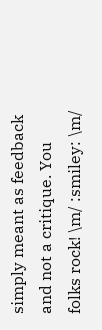simply meant as feedback and not a critique. You folks rock! \m/ :smiley: \m/